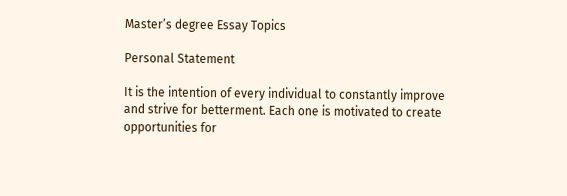Master’s degree Essay Topics

Personal Statement

It is the intention of every individual to constantly improve and strive for betterment. Each one is motivated to create opportunities for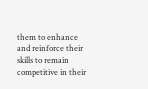them to enhance and reinforce their skills to remain competitive in their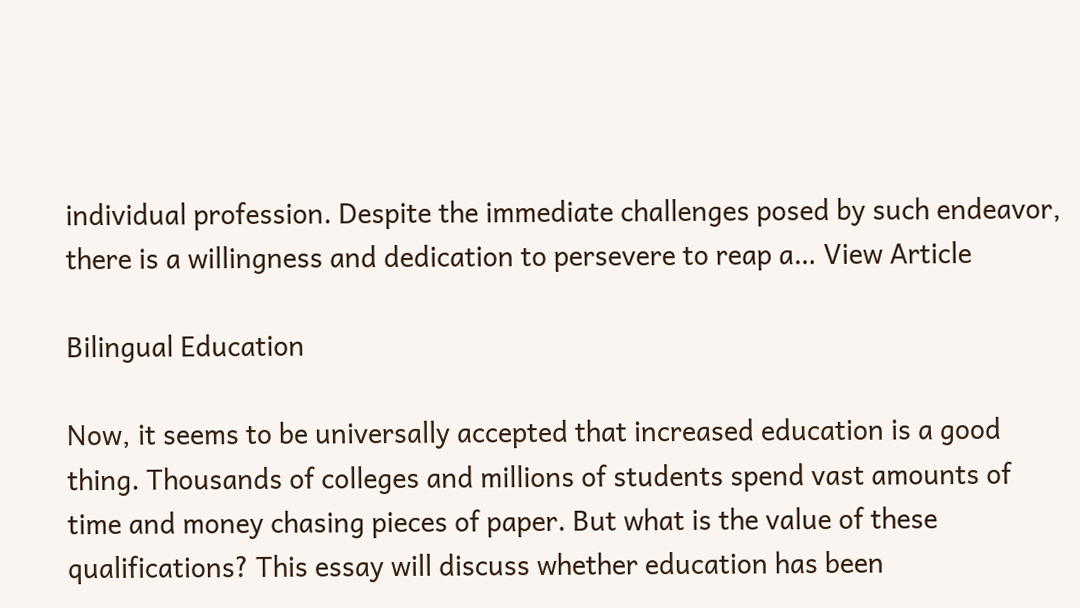individual profession. Despite the immediate challenges posed by such endeavor, there is a willingness and dedication to persevere to reap a… View Article

Bilingual Education

Now, it seems to be universally accepted that increased education is a good thing. Thousands of colleges and millions of students spend vast amounts of time and money chasing pieces of paper. But what is the value of these qualifications? This essay will discuss whether education has been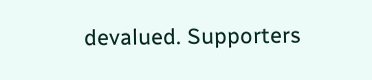devalued. Supporters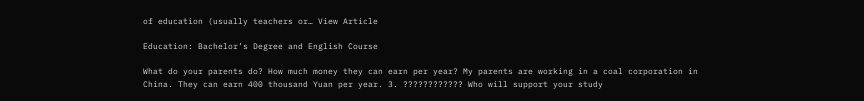of education (usually teachers or… View Article

Education: Bachelor’s Degree and English Course

What do your parents do? How much money they can earn per year? My parents are working in a coal corporation in China. They can earn 400 thousand Yuan per year. 3. ???????????? Who will support your study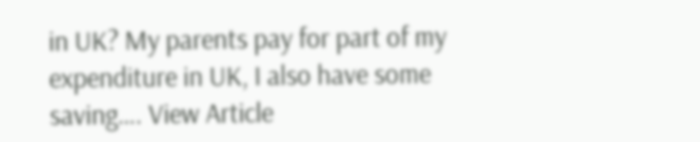in UK? My parents pay for part of my expenditure in UK, I also have some saving…. View Article